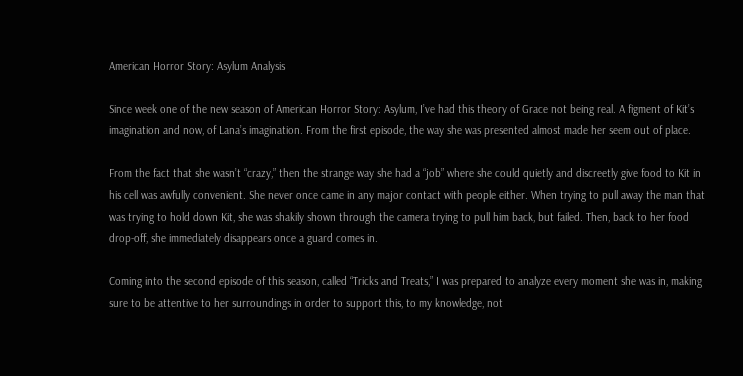American Horror Story: Asylum Analysis

Since week one of the new season of American Horror Story: Asylum, I’ve had this theory of Grace not being real. A figment of Kit’s imagination and now, of Lana’s imagination. From the first episode, the way she was presented almost made her seem out of place.

From the fact that she wasn’t “crazy,” then the strange way she had a “job” where she could quietly and discreetly give food to Kit in his cell was awfully convenient. She never once came in any major contact with people either. When trying to pull away the man that was trying to hold down Kit, she was shakily shown through the camera trying to pull him back, but failed. Then, back to her food drop-off, she immediately disappears once a guard comes in.

Coming into the second episode of this season, called “Tricks and Treats,” I was prepared to analyze every moment she was in, making sure to be attentive to her surroundings in order to support this, to my knowledge, not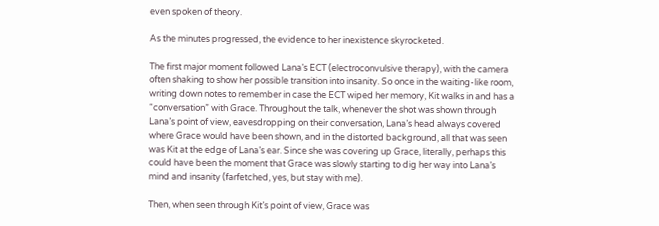even spoken of theory.

As the minutes progressed, the evidence to her inexistence skyrocketed.

The first major moment followed Lana’s ECT (electroconvulsive therapy), with the camera often shaking to show her possible transition into insanity. So once in the waiting-like room, writing down notes to remember in case the ECT wiped her memory, Kit walks in and has a “conversation” with Grace. Throughout the talk, whenever the shot was shown through Lana’s point of view, eavesdropping on their conversation, Lana’s head always covered where Grace would have been shown, and in the distorted background, all that was seen was Kit at the edge of Lana’s ear. Since she was covering up Grace, literally, perhaps this could have been the moment that Grace was slowly starting to dig her way into Lana’s mind and insanity (farfetched, yes, but stay with me).

Then, when seen through Kit’s point of view, Grace was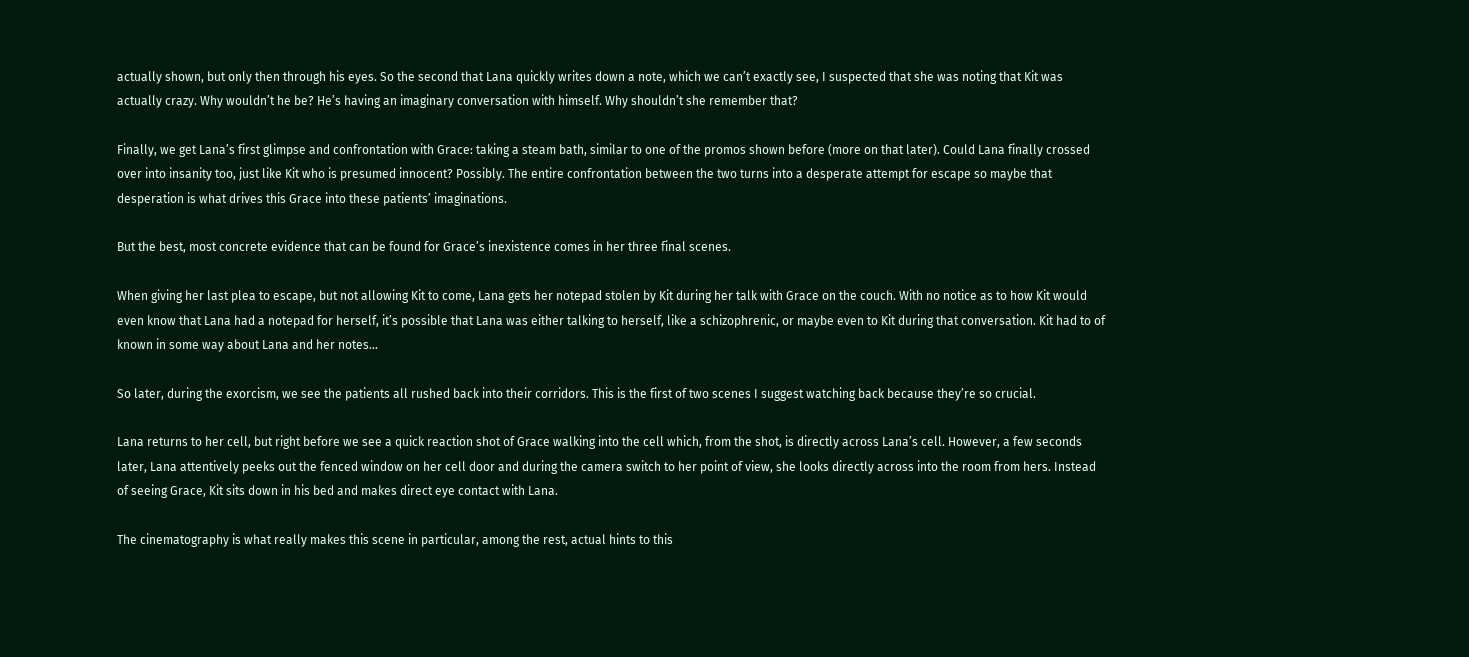actually shown, but only then through his eyes. So the second that Lana quickly writes down a note, which we can’t exactly see, I suspected that she was noting that Kit was actually crazy. Why wouldn’t he be? He’s having an imaginary conversation with himself. Why shouldn’t she remember that?

Finally, we get Lana’s first glimpse and confrontation with Grace: taking a steam bath, similar to one of the promos shown before (more on that later). Could Lana finally crossed over into insanity too, just like Kit who is presumed innocent? Possibly. The entire confrontation between the two turns into a desperate attempt for escape so maybe that desperation is what drives this Grace into these patients’ imaginations.

But the best, most concrete evidence that can be found for Grace’s inexistence comes in her three final scenes.

When giving her last plea to escape, but not allowing Kit to come, Lana gets her notepad stolen by Kit during her talk with Grace on the couch. With no notice as to how Kit would even know that Lana had a notepad for herself, it’s possible that Lana was either talking to herself, like a schizophrenic, or maybe even to Kit during that conversation. Kit had to of known in some way about Lana and her notes…

So later, during the exorcism, we see the patients all rushed back into their corridors. This is the first of two scenes I suggest watching back because they’re so crucial.

Lana returns to her cell, but right before we see a quick reaction shot of Grace walking into the cell which, from the shot, is directly across Lana’s cell. However, a few seconds later, Lana attentively peeks out the fenced window on her cell door and during the camera switch to her point of view, she looks directly across into the room from hers. Instead of seeing Grace, Kit sits down in his bed and makes direct eye contact with Lana.

The cinematography is what really makes this scene in particular, among the rest, actual hints to this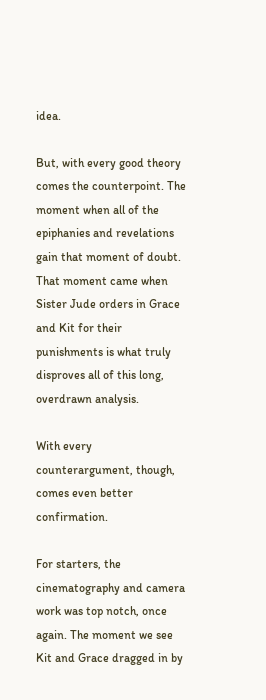idea.

But, with every good theory comes the counterpoint. The moment when all of the epiphanies and revelations gain that moment of doubt. That moment came when Sister Jude orders in Grace and Kit for their punishments is what truly disproves all of this long, overdrawn analysis.

With every counterargument, though, comes even better confirmation.

For starters, the cinematography and camera work was top notch, once again. The moment we see Kit and Grace dragged in by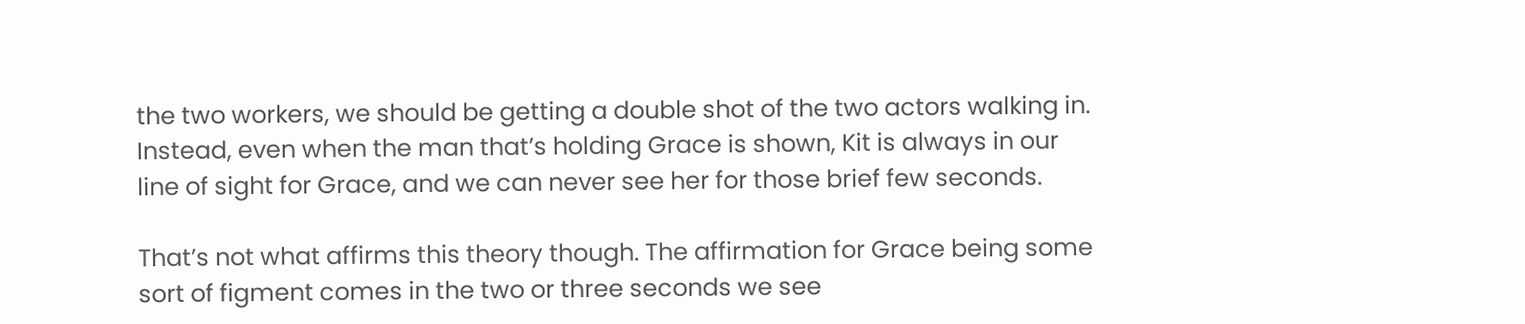the two workers, we should be getting a double shot of the two actors walking in. Instead, even when the man that’s holding Grace is shown, Kit is always in our line of sight for Grace, and we can never see her for those brief few seconds.

That’s not what affirms this theory though. The affirmation for Grace being some sort of figment comes in the two or three seconds we see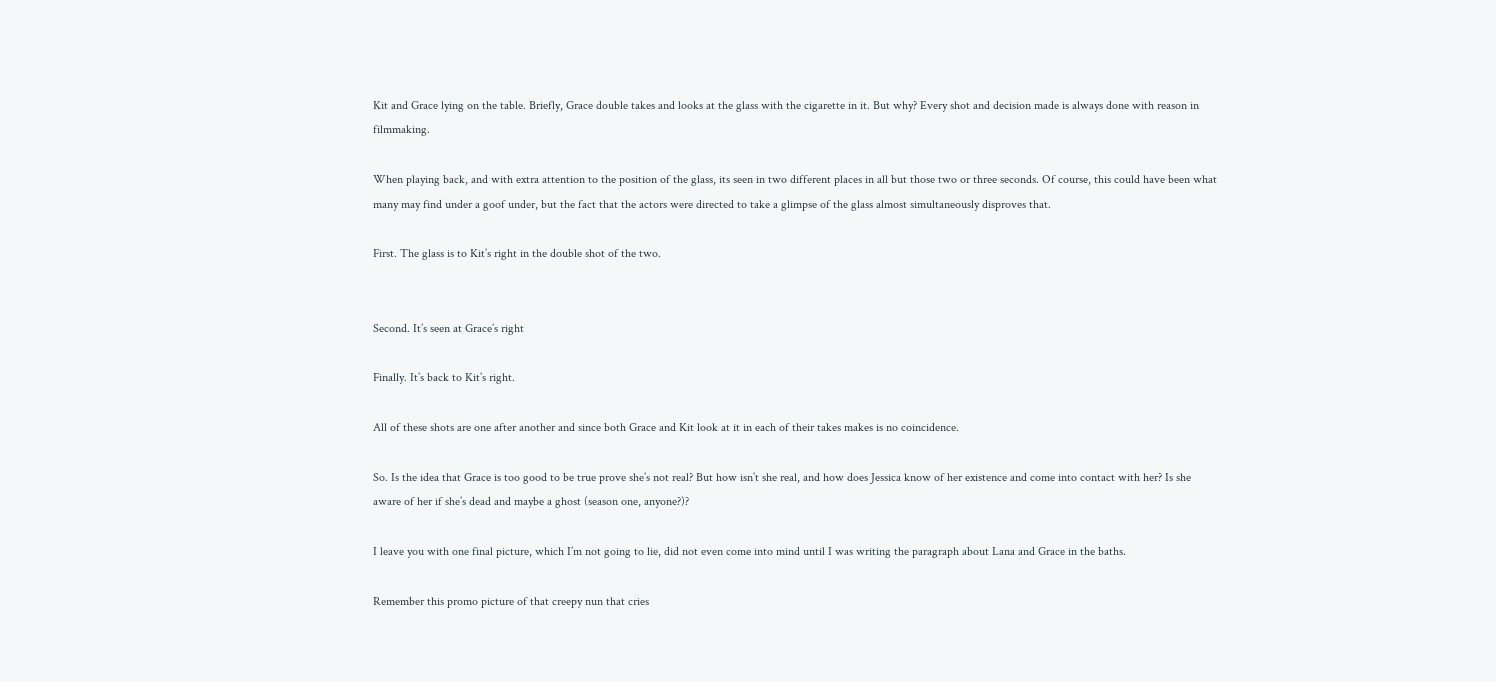Kit and Grace lying on the table. Briefly, Grace double takes and looks at the glass with the cigarette in it. But why? Every shot and decision made is always done with reason in filmmaking.

When playing back, and with extra attention to the position of the glass, its seen in two different places in all but those two or three seconds. Of course, this could have been what many may find under a goof under, but the fact that the actors were directed to take a glimpse of the glass almost simultaneously disproves that.

First. The glass is to Kit’s right in the double shot of the two.


Second. It’s seen at Grace’s right

Finally. It’s back to Kit’s right.

All of these shots are one after another and since both Grace and Kit look at it in each of their takes makes is no coincidence.

So. Is the idea that Grace is too good to be true prove she’s not real? But how isn’t she real, and how does Jessica know of her existence and come into contact with her? Is she aware of her if she’s dead and maybe a ghost (season one, anyone?)?

I leave you with one final picture, which I’m not going to lie, did not even come into mind until I was writing the paragraph about Lana and Grace in the baths.

Remember this promo picture of that creepy nun that cries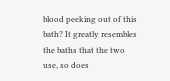blood peeking out of this bath? It greatly resembles the baths that the two use, so does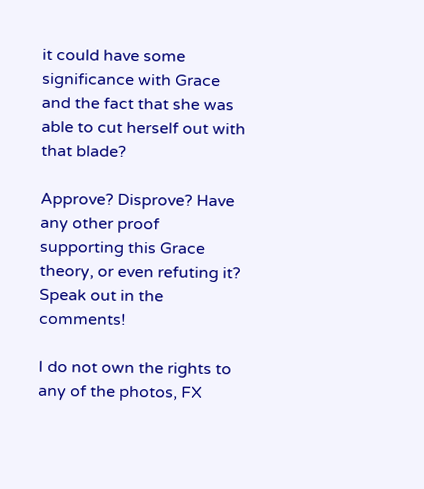it could have some significance with Grace and the fact that she was able to cut herself out with that blade?

Approve? Disprove? Have any other proof supporting this Grace theory, or even refuting it? Speak out in the comments!

I do not own the rights to any of the photos, FX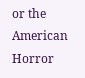or the American Horror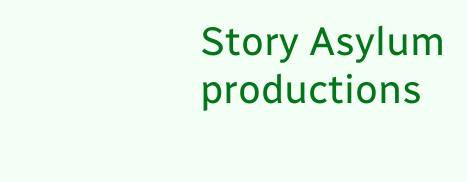Story Asylum productions